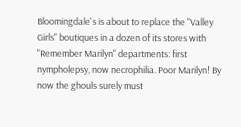Bloomingdale's is about to replace the "Valley Girls" boutiques in a dozen of its stores with "Remember Marilyn" departments: first nympholepsy, now necrophilia. Poor Marilyn! By now the ghouls surely must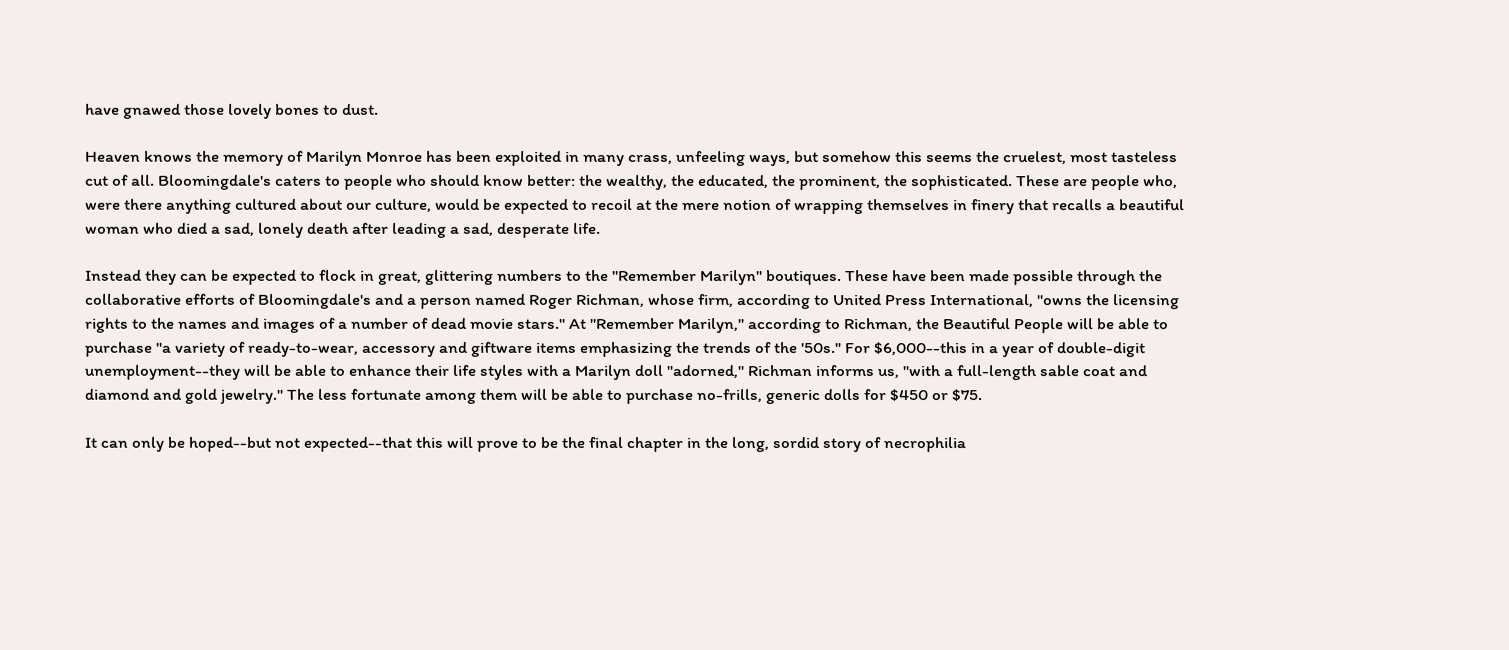have gnawed those lovely bones to dust.

Heaven knows the memory of Marilyn Monroe has been exploited in many crass, unfeeling ways, but somehow this seems the cruelest, most tasteless cut of all. Bloomingdale's caters to people who should know better: the wealthy, the educated, the prominent, the sophisticated. These are people who, were there anything cultured about our culture, would be expected to recoil at the mere notion of wrapping themselves in finery that recalls a beautiful woman who died a sad, lonely death after leading a sad, desperate life.

Instead they can be expected to flock in great, glittering numbers to the "Remember Marilyn" boutiques. These have been made possible through the collaborative efforts of Bloomingdale's and a person named Roger Richman, whose firm, according to United Press International, "owns the licensing rights to the names and images of a number of dead movie stars." At "Remember Marilyn," according to Richman, the Beautiful People will be able to purchase "a variety of ready-to-wear, accessory and giftware items emphasizing the trends of the '50s." For $6,000--this in a year of double-digit unemployment--they will be able to enhance their life styles with a Marilyn doll "adorned," Richman informs us, "with a full-length sable coat and diamond and gold jewelry." The less fortunate among them will be able to purchase no-frills, generic dolls for $450 or $75.

It can only be hoped--but not expected--that this will prove to be the final chapter in the long, sordid story of necrophilia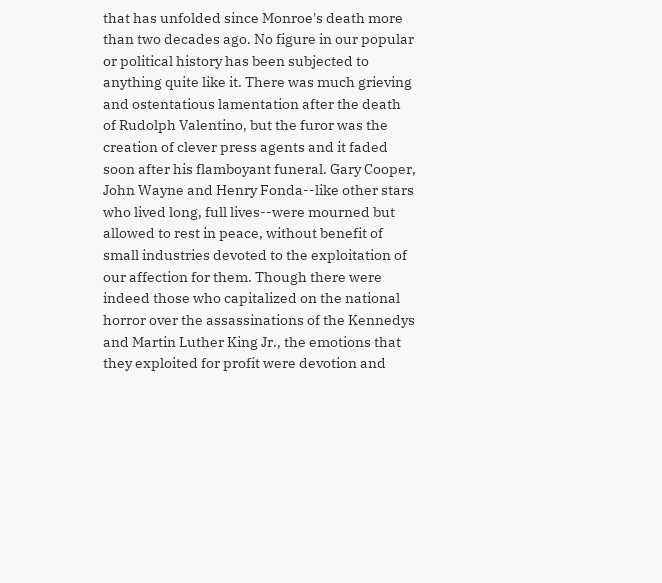that has unfolded since Monroe's death more than two decades ago. No figure in our popular or political history has been subjected to anything quite like it. There was much grieving and ostentatious lamentation after the death of Rudolph Valentino, but the furor was the creation of clever press agents and it faded soon after his flamboyant funeral. Gary Cooper, John Wayne and Henry Fonda--like other stars who lived long, full lives--were mourned but allowed to rest in peace, without benefit of small industries devoted to the exploitation of our affection for them. Though there were indeed those who capitalized on the national horror over the assassinations of the Kennedys and Martin Luther King Jr., the emotions that they exploited for profit were devotion and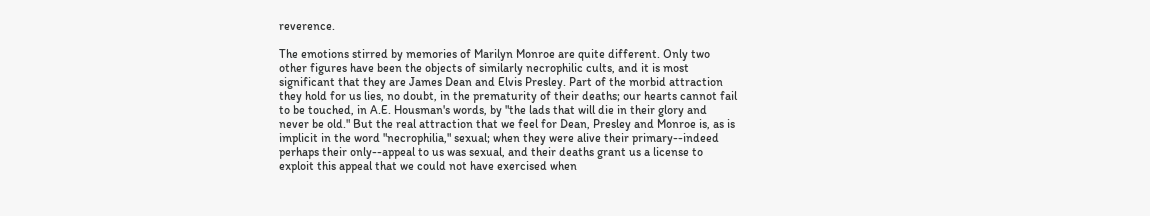reverence.

The emotions stirred by memories of Marilyn Monroe are quite different. Only two other figures have been the objects of similarly necrophilic cults, and it is most significant that they are James Dean and Elvis Presley. Part of the morbid attraction they hold for us lies, no doubt, in the prematurity of their deaths; our hearts cannot fail to be touched, in A.E. Housman's words, by "the lads that will die in their glory and never be old." But the real attraction that we feel for Dean, Presley and Monroe is, as is implicit in the word "necrophilia," sexual; when they were alive their primary--indeed perhaps their only--appeal to us was sexual, and their deaths grant us a license to exploit this appeal that we could not have exercised when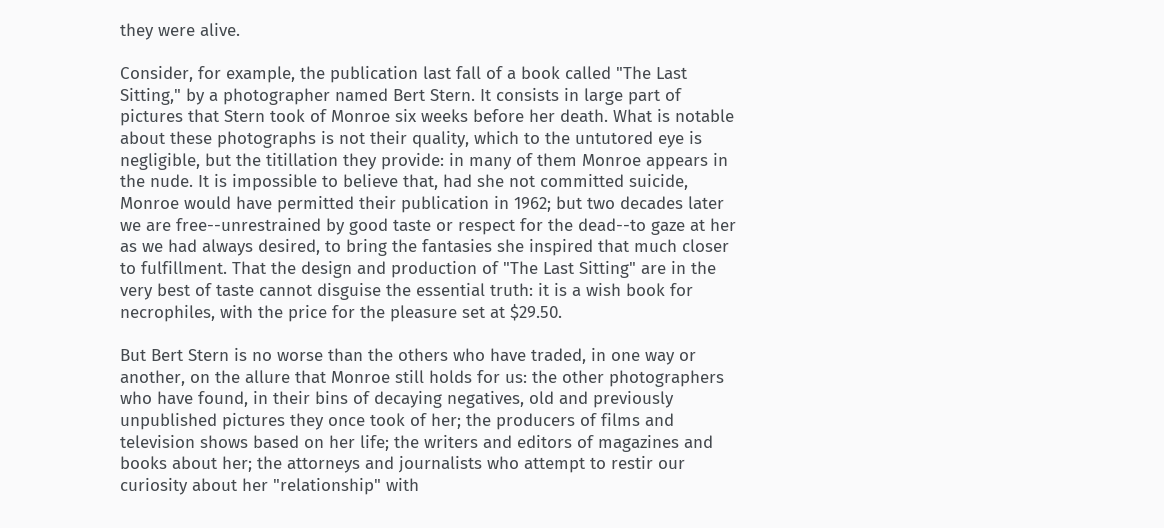they were alive.

Consider, for example, the publication last fall of a book called "The Last Sitting," by a photographer named Bert Stern. It consists in large part of pictures that Stern took of Monroe six weeks before her death. What is notable about these photographs is not their quality, which to the untutored eye is negligible, but the titillation they provide: in many of them Monroe appears in the nude. It is impossible to believe that, had she not committed suicide, Monroe would have permitted their publication in 1962; but two decades later we are free--unrestrained by good taste or respect for the dead--to gaze at her as we had always desired, to bring the fantasies she inspired that much closer to fulfillment. That the design and production of "The Last Sitting" are in the very best of taste cannot disguise the essential truth: it is a wish book for necrophiles, with the price for the pleasure set at $29.50.

But Bert Stern is no worse than the others who have traded, in one way or another, on the allure that Monroe still holds for us: the other photographers who have found, in their bins of decaying negatives, old and previously unpublished pictures they once took of her; the producers of films and television shows based on her life; the writers and editors of magazines and books about her; the attorneys and journalists who attempt to restir our curiosity about her "relationship" with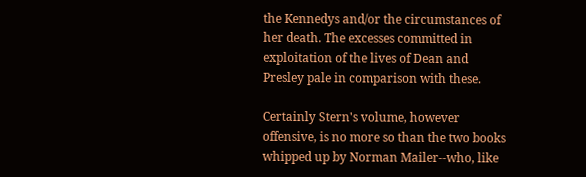the Kennedys and/or the circumstances of her death. The excesses committed in exploitation of the lives of Dean and Presley pale in comparison with these.

Certainly Stern's volume, however offensive, is no more so than the two books whipped up by Norman Mailer--who, like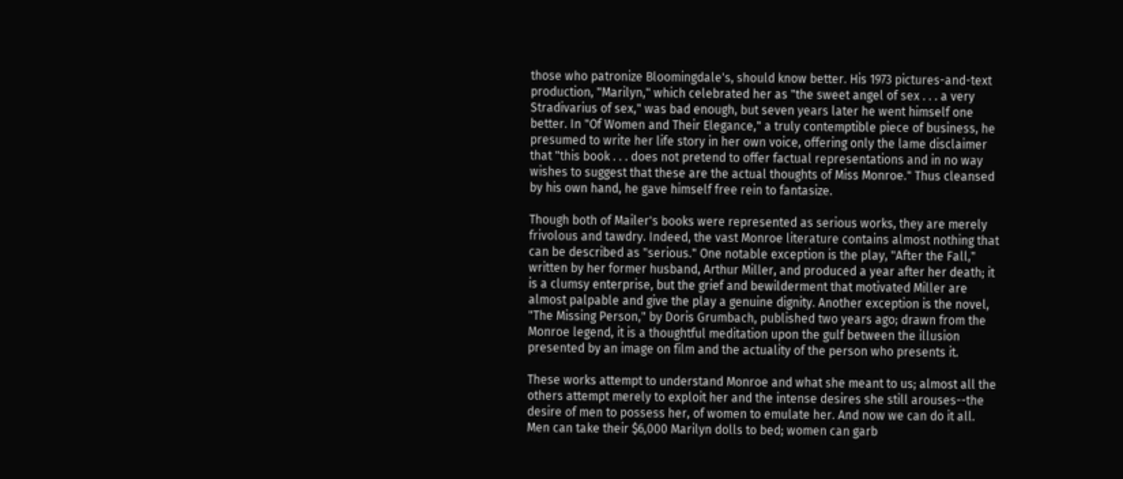those who patronize Bloomingdale's, should know better. His 1973 pictures-and-text production, "Marilyn," which celebrated her as "the sweet angel of sex . . . a very Stradivarius of sex," was bad enough, but seven years later he went himself one better. In "Of Women and Their Elegance," a truly contemptible piece of business, he presumed to write her life story in her own voice, offering only the lame disclaimer that "this book . . . does not pretend to offer factual representations and in no way wishes to suggest that these are the actual thoughts of Miss Monroe." Thus cleansed by his own hand, he gave himself free rein to fantasize.

Though both of Mailer's books were represented as serious works, they are merely frivolous and tawdry. Indeed, the vast Monroe literature contains almost nothing that can be described as "serious." One notable exception is the play, "After the Fall," written by her former husband, Arthur Miller, and produced a year after her death; it is a clumsy enterprise, but the grief and bewilderment that motivated Miller are almost palpable and give the play a genuine dignity. Another exception is the novel, "The Missing Person," by Doris Grumbach, published two years ago; drawn from the Monroe legend, it is a thoughtful meditation upon the gulf between the illusion presented by an image on film and the actuality of the person who presents it.

These works attempt to understand Monroe and what she meant to us; almost all the others attempt merely to exploit her and the intense desires she still arouses--the desire of men to possess her, of women to emulate her. And now we can do it all. Men can take their $6,000 Marilyn dolls to bed; women can garb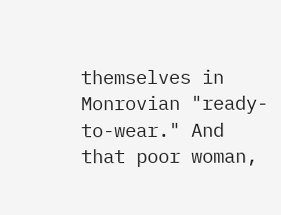themselves in Monrovian "ready-to-wear." And that poor woman,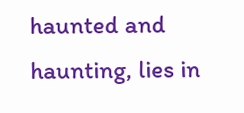haunted and haunting, lies in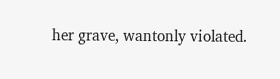her grave, wantonly violated.